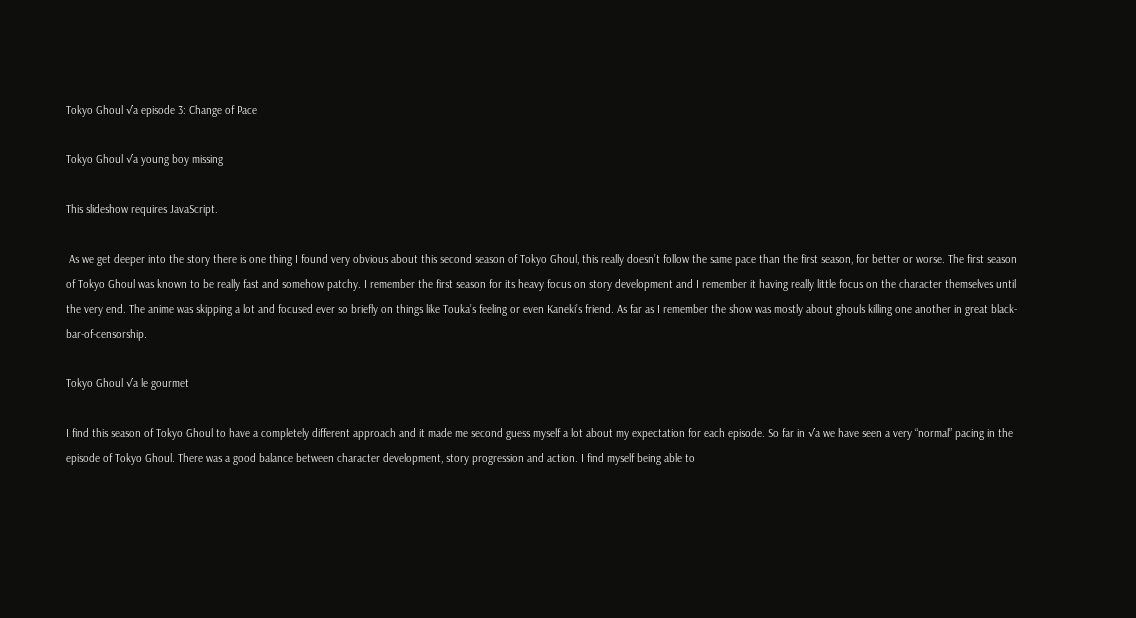Tokyo Ghoul √a episode 3: Change of Pace

Tokyo Ghoul √a young boy missing

This slideshow requires JavaScript.

 As we get deeper into the story there is one thing I found very obvious about this second season of Tokyo Ghoul, this really doesn’t follow the same pace than the first season, for better or worse. The first season of Tokyo Ghoul was known to be really fast and somehow patchy. I remember the first season for its heavy focus on story development and I remember it having really little focus on the character themselves until the very end. The anime was skipping a lot and focused ever so briefly on things like Touka’s feeling or even Kaneki’s friend. As far as I remember the show was mostly about ghouls killing one another in great black-bar-of-censorship.

Tokyo Ghoul √a le gourmet

I find this season of Tokyo Ghoul to have a completely different approach and it made me second guess myself a lot about my expectation for each episode. So far in √a we have seen a very “normal” pacing in the episode of Tokyo Ghoul. There was a good balance between character development, story progression and action. I find myself being able to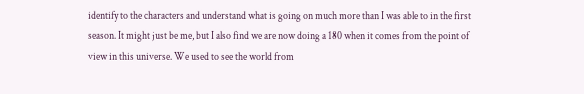identify to the characters and understand what is going on much more than I was able to in the first season. It might just be me, but I also find we are now doing a 180 when it comes from the point of view in this universe. We used to see the world from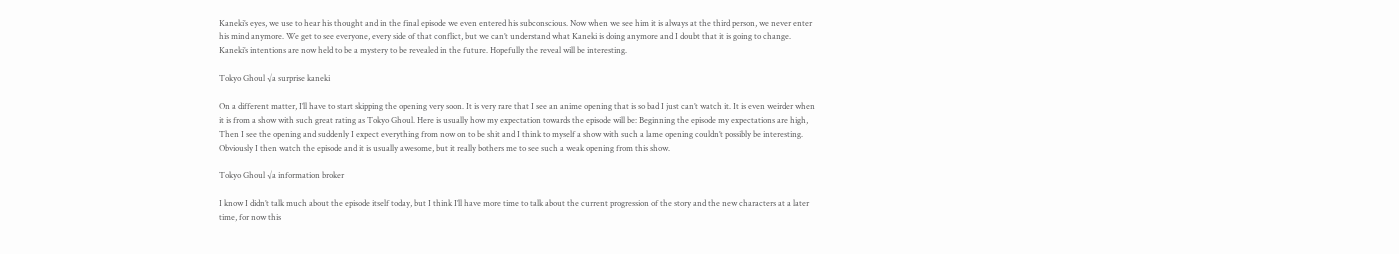Kaneki’s eyes, we use to hear his thought and in the final episode we even entered his subconscious. Now when we see him it is always at the third person, we never enter his mind anymore. We get to see everyone, every side of that conflict, but we can’t understand what Kaneki is doing anymore and I doubt that it is going to change. Kaneki’s intentions are now held to be a mystery to be revealed in the future. Hopefully the reveal will be interesting.

Tokyo Ghoul √a surprise kaneki

On a different matter, I’ll have to start skipping the opening very soon. It is very rare that I see an anime opening that is so bad I just can’t watch it. It is even weirder when it is from a show with such great rating as Tokyo Ghoul. Here is usually how my expectation towards the episode will be: Beginning the episode my expectations are high, Then I see the opening and suddenly I expect everything from now on to be shit and I think to myself a show with such a lame opening couldn’t possibly be interesting. Obviously I then watch the episode and it is usually awesome, but it really bothers me to see such a weak opening from this show.

Tokyo Ghoul √a information broker

I know I didn’t talk much about the episode itself today, but I think I’ll have more time to talk about the current progression of the story and the new characters at a later time, for now this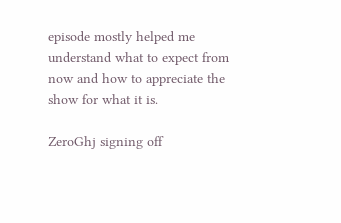episode mostly helped me understand what to expect from now and how to appreciate the show for what it is.

ZeroGhj signing off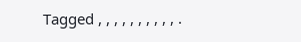Tagged , , , , , , , , , , .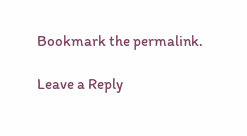Bookmark the permalink.

Leave a Reply